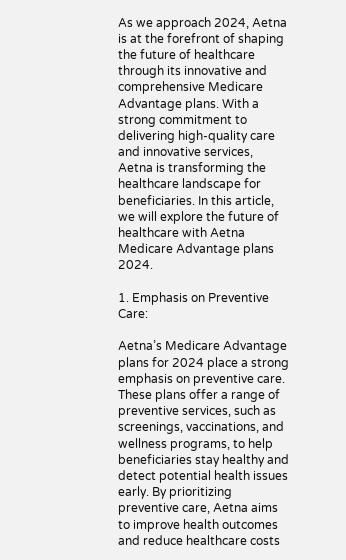As we approach 2024, Aetna is at the forefront of shaping the future of healthcare through its innovative and comprehensive Medicare Advantage plans. With a strong commitment to delivering high-quality care and innovative services, Aetna is transforming the healthcare landscape for beneficiaries. In this article, we will explore the future of healthcare with Aetna Medicare Advantage plans 2024.

1. Emphasis on Preventive Care:

Aetna’s Medicare Advantage plans for 2024 place a strong emphasis on preventive care. These plans offer a range of preventive services, such as screenings, vaccinations, and wellness programs, to help beneficiaries stay healthy and detect potential health issues early. By prioritizing preventive care, Aetna aims to improve health outcomes and reduce healthcare costs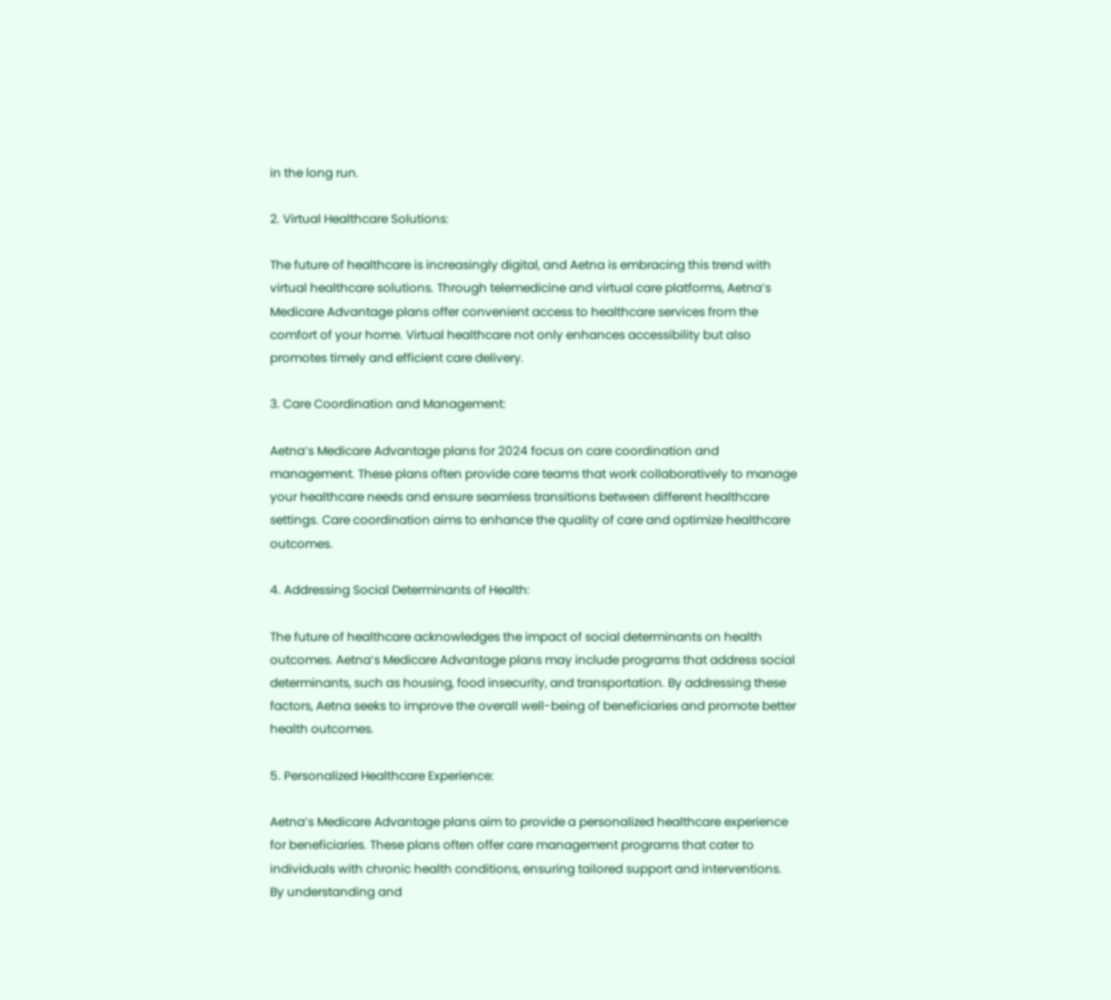in the long run.

2. Virtual Healthcare Solutions:

The future of healthcare is increasingly digital, and Aetna is embracing this trend with virtual healthcare solutions. Through telemedicine and virtual care platforms, Aetna’s Medicare Advantage plans offer convenient access to healthcare services from the comfort of your home. Virtual healthcare not only enhances accessibility but also promotes timely and efficient care delivery.

3. Care Coordination and Management:

Aetna’s Medicare Advantage plans for 2024 focus on care coordination and management. These plans often provide care teams that work collaboratively to manage your healthcare needs and ensure seamless transitions between different healthcare settings. Care coordination aims to enhance the quality of care and optimize healthcare outcomes.

4. Addressing Social Determinants of Health:

The future of healthcare acknowledges the impact of social determinants on health outcomes. Aetna’s Medicare Advantage plans may include programs that address social determinants, such as housing, food insecurity, and transportation. By addressing these factors, Aetna seeks to improve the overall well-being of beneficiaries and promote better health outcomes.

5. Personalized Healthcare Experience:

Aetna’s Medicare Advantage plans aim to provide a personalized healthcare experience for beneficiaries. These plans often offer care management programs that cater to individuals with chronic health conditions, ensuring tailored support and interventions. By understanding and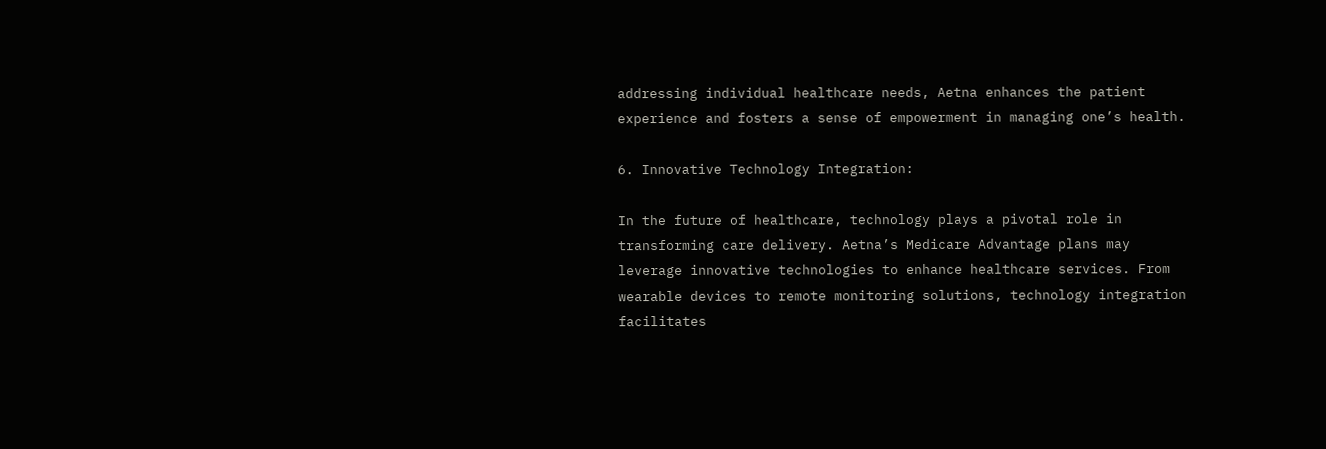addressing individual healthcare needs, Aetna enhances the patient experience and fosters a sense of empowerment in managing one’s health.

6. Innovative Technology Integration:

In the future of healthcare, technology plays a pivotal role in transforming care delivery. Aetna’s Medicare Advantage plans may leverage innovative technologies to enhance healthcare services. From wearable devices to remote monitoring solutions, technology integration facilitates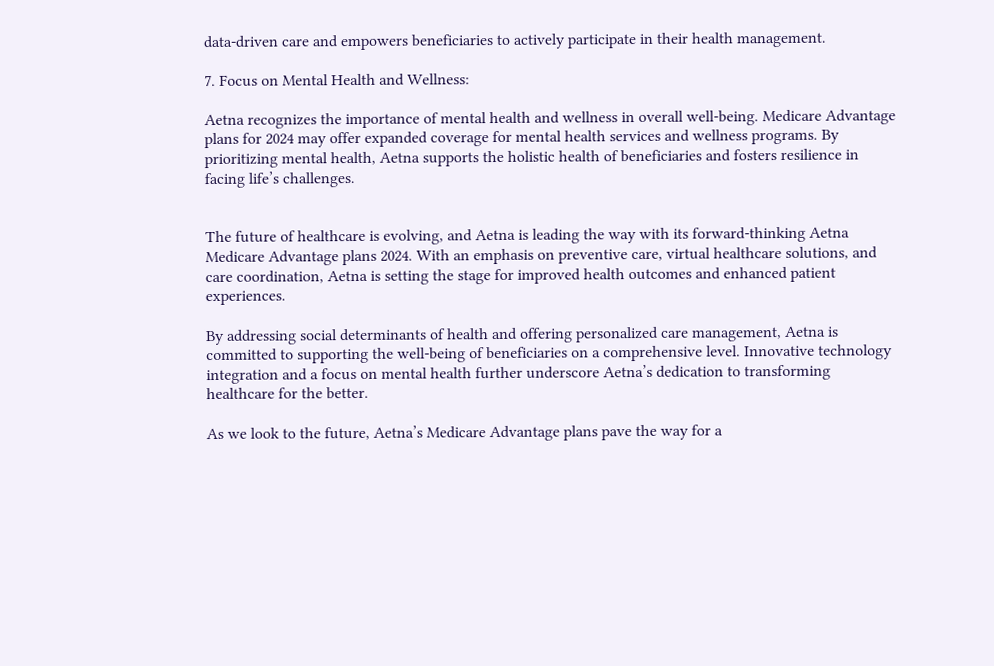data-driven care and empowers beneficiaries to actively participate in their health management.

7. Focus on Mental Health and Wellness:

Aetna recognizes the importance of mental health and wellness in overall well-being. Medicare Advantage plans for 2024 may offer expanded coverage for mental health services and wellness programs. By prioritizing mental health, Aetna supports the holistic health of beneficiaries and fosters resilience in facing life’s challenges.


The future of healthcare is evolving, and Aetna is leading the way with its forward-thinking Aetna Medicare Advantage plans 2024. With an emphasis on preventive care, virtual healthcare solutions, and care coordination, Aetna is setting the stage for improved health outcomes and enhanced patient experiences.

By addressing social determinants of health and offering personalized care management, Aetna is committed to supporting the well-being of beneficiaries on a comprehensive level. Innovative technology integration and a focus on mental health further underscore Aetna’s dedication to transforming healthcare for the better.

As we look to the future, Aetna’s Medicare Advantage plans pave the way for a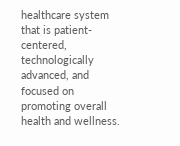healthcare system that is patient-centered, technologically advanced, and focused on promoting overall health and wellness.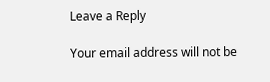Leave a Reply

Your email address will not be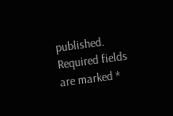published. Required fields are marked *